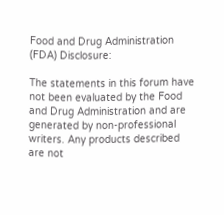Food and Drug Administration (FDA) Disclosure:

The statements in this forum have not been evaluated by the Food and Drug Administration and are generated by non-professional writers. Any products described are not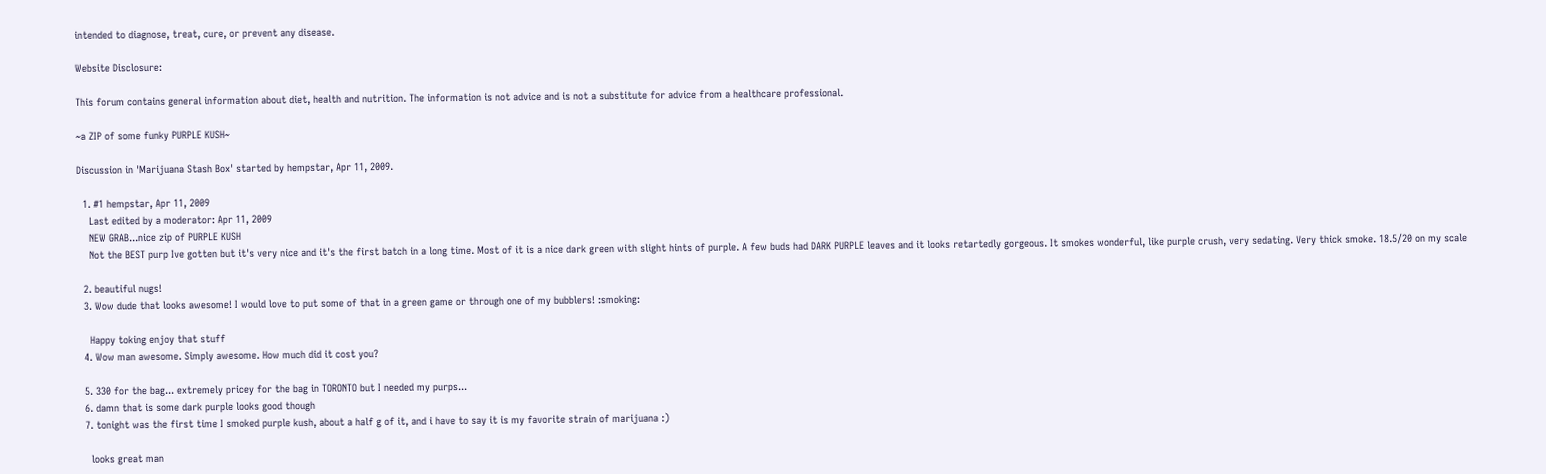intended to diagnose, treat, cure, or prevent any disease.

Website Disclosure:

This forum contains general information about diet, health and nutrition. The information is not advice and is not a substitute for advice from a healthcare professional.

~a ZIP of some funky PURPLE KUSH~

Discussion in 'Marijuana Stash Box' started by hempstar, Apr 11, 2009.

  1. #1 hempstar, Apr 11, 2009
    Last edited by a moderator: Apr 11, 2009
    NEW GRAB...nice zip of PURPLE KUSH
    Not the BEST purp Ive gotten but it's very nice and it's the first batch in a long time. Most of it is a nice dark green with slight hints of purple. A few buds had DARK PURPLE leaves and it looks retartedly gorgeous. It smokes wonderful, like purple crush, very sedating. Very thick smoke. 18.5/20 on my scale

  2. beautiful nugs!
  3. Wow dude that looks awesome! I would love to put some of that in a green game or through one of my bubblers! :smoking:

    Happy toking enjoy that stuff
  4. Wow man awesome. Simply awesome. How much did it cost you?

  5. 330 for the bag... extremely pricey for the bag in TORONTO but I needed my purps...
  6. damn that is some dark purple looks good though
  7. tonight was the first time I smoked purple kush, about a half g of it, and i have to say it is my favorite strain of marijuana :)

    looks great man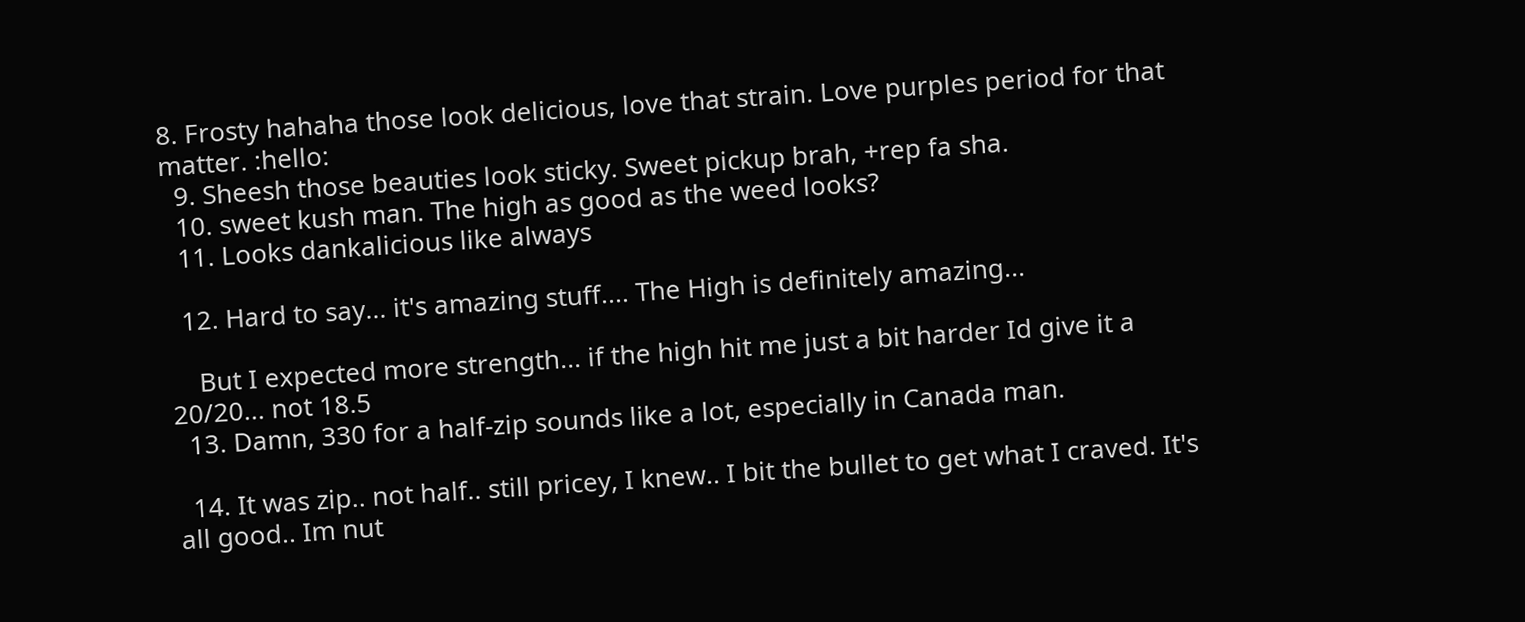8. Frosty hahaha those look delicious, love that strain. Love purples period for that matter. :hello:
  9. Sheesh those beauties look sticky. Sweet pickup brah, +rep fa sha.
  10. sweet kush man. The high as good as the weed looks?
  11. Looks dankalicious like always

  12. Hard to say... it's amazing stuff.... The High is definitely amazing...

    But I expected more strength... if the high hit me just a bit harder Id give it a 20/20... not 18.5
  13. Damn, 330 for a half-zip sounds like a lot, especially in Canada man.

  14. It was zip.. not half.. still pricey, I knew.. I bit the bullet to get what I craved. It's all good.. Im nut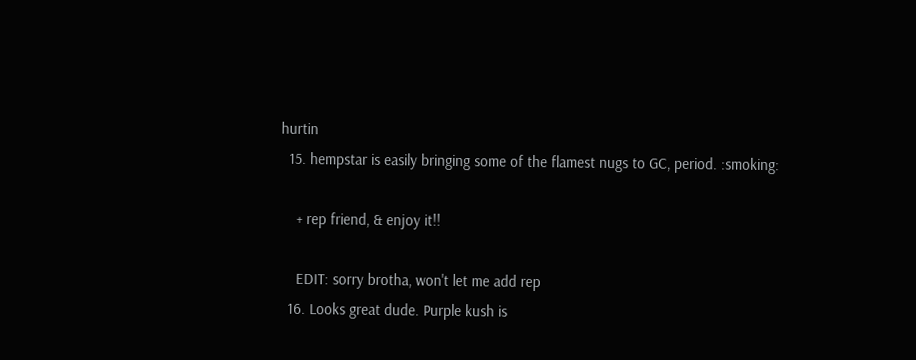hurtin
  15. hempstar is easily bringing some of the flamest nugs to GC, period. :smoking:

    + rep friend, & enjoy it!!

    EDIT: sorry brotha, won't let me add rep
  16. Looks great dude. Purple kush is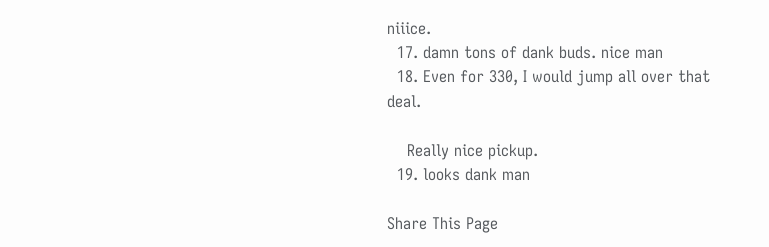niiice.
  17. damn tons of dank buds. nice man
  18. Even for 330, I would jump all over that deal.

    Really nice pickup.
  19. looks dank man

Share This Page